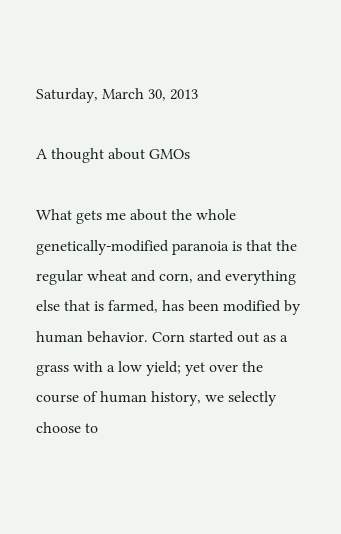Saturday, March 30, 2013

A thought about GMOs

What gets me about the whole genetically-modified paranoia is that the regular wheat and corn, and everything else that is farmed, has been modified by human behavior. Corn started out as a grass with a low yield; yet over the course of human history, we selectly choose to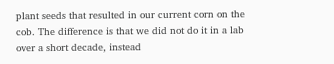plant seeds that resulted in our current corn on the cob. The difference is that we did not do it in a lab over a short decade, instead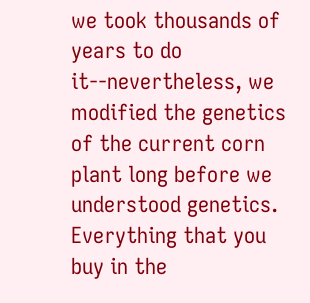we took thousands of years to do it--nevertheless, we modified the genetics of the current corn plant long before we understood genetics. Everything that you buy in the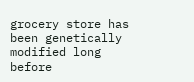grocery store has been genetically modified long before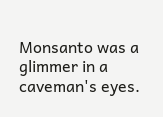Monsanto was a glimmer in a caveman's eyes.